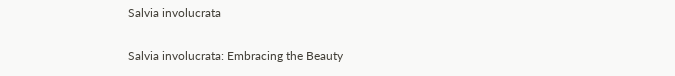Salvia involucrata

Salvia involucrata: Embracing the Beauty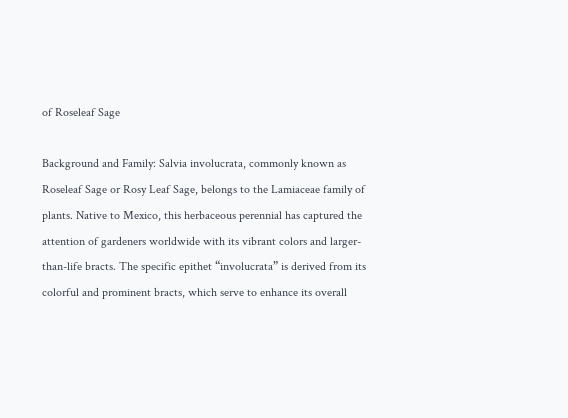of Roseleaf Sage

Background and Family: Salvia involucrata, commonly known as Roseleaf Sage or Rosy Leaf Sage, belongs to the Lamiaceae family of plants. Native to Mexico, this herbaceous perennial has captured the attention of gardeners worldwide with its vibrant colors and larger-than-life bracts. The specific epithet “involucrata” is derived from its colorful and prominent bracts, which serve to enhance its overall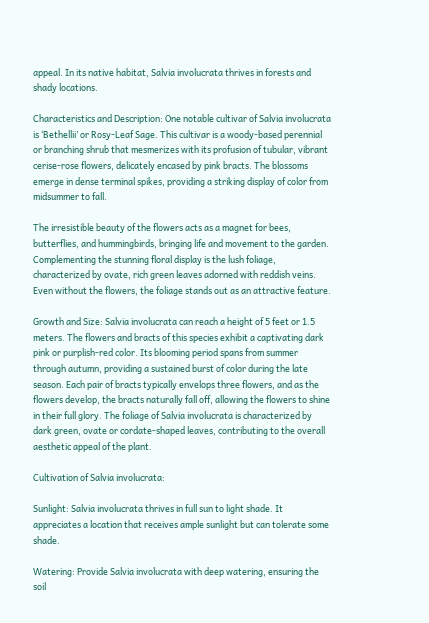appeal. In its native habitat, Salvia involucrata thrives in forests and shady locations.

Characteristics and Description: One notable cultivar of Salvia involucrata is ‘Bethellii’ or Rosy-Leaf Sage. This cultivar is a woody-based perennial or branching shrub that mesmerizes with its profusion of tubular, vibrant cerise-rose flowers, delicately encased by pink bracts. The blossoms emerge in dense terminal spikes, providing a striking display of color from midsummer to fall.

The irresistible beauty of the flowers acts as a magnet for bees, butterflies, and hummingbirds, bringing life and movement to the garden. Complementing the stunning floral display is the lush foliage, characterized by ovate, rich green leaves adorned with reddish veins. Even without the flowers, the foliage stands out as an attractive feature.

Growth and Size: Salvia involucrata can reach a height of 5 feet or 1.5 meters. The flowers and bracts of this species exhibit a captivating dark pink or purplish-red color. Its blooming period spans from summer through autumn, providing a sustained burst of color during the late season. Each pair of bracts typically envelops three flowers, and as the flowers develop, the bracts naturally fall off, allowing the flowers to shine in their full glory. The foliage of Salvia involucrata is characterized by dark green, ovate or cordate-shaped leaves, contributing to the overall aesthetic appeal of the plant.

Cultivation of Salvia involucrata:

Sunlight: Salvia involucrata thrives in full sun to light shade. It appreciates a location that receives ample sunlight but can tolerate some shade.

Watering: Provide Salvia involucrata with deep watering, ensuring the soil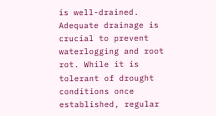is well-drained. Adequate drainage is crucial to prevent waterlogging and root rot. While it is tolerant of drought conditions once established, regular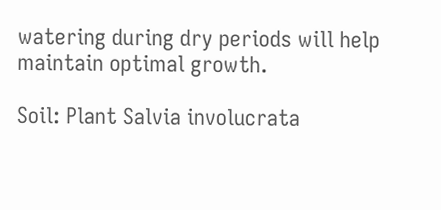watering during dry periods will help maintain optimal growth.

Soil: Plant Salvia involucrata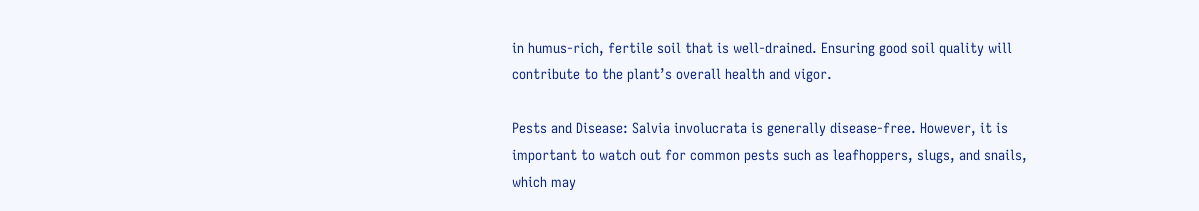in humus-rich, fertile soil that is well-drained. Ensuring good soil quality will contribute to the plant’s overall health and vigor.

Pests and Disease: Salvia involucrata is generally disease-free. However, it is important to watch out for common pests such as leafhoppers, slugs, and snails, which may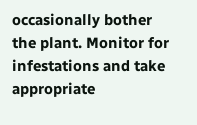occasionally bother the plant. Monitor for infestations and take appropriate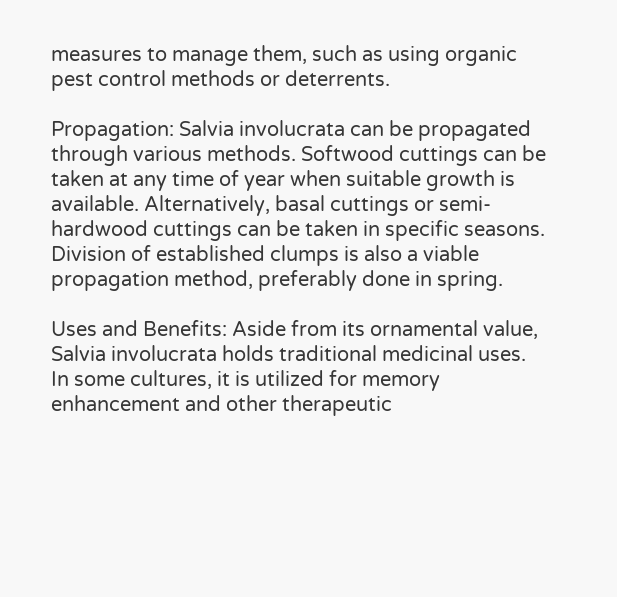measures to manage them, such as using organic pest control methods or deterrents.

Propagation: Salvia involucrata can be propagated through various methods. Softwood cuttings can be taken at any time of year when suitable growth is available. Alternatively, basal cuttings or semi-hardwood cuttings can be taken in specific seasons. Division of established clumps is also a viable propagation method, preferably done in spring.

Uses and Benefits: Aside from its ornamental value, Salvia involucrata holds traditional medicinal uses. In some cultures, it is utilized for memory enhancement and other therapeutic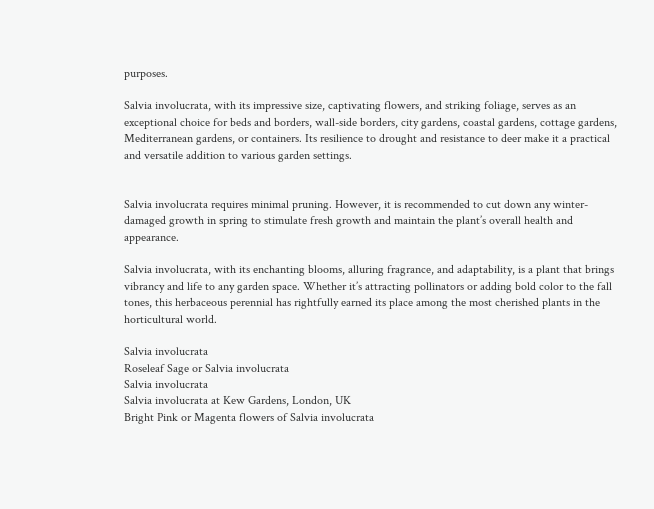purposes.

Salvia involucrata, with its impressive size, captivating flowers, and striking foliage, serves as an exceptional choice for beds and borders, wall-side borders, city gardens, coastal gardens, cottage gardens, Mediterranean gardens, or containers. Its resilience to drought and resistance to deer make it a practical and versatile addition to various garden settings.


Salvia involucrata requires minimal pruning. However, it is recommended to cut down any winter-damaged growth in spring to stimulate fresh growth and maintain the plant’s overall health and appearance.

Salvia involucrata, with its enchanting blooms, alluring fragrance, and adaptability, is a plant that brings vibrancy and life to any garden space. Whether it’s attracting pollinators or adding bold color to the fall tones, this herbaceous perennial has rightfully earned its place among the most cherished plants in the horticultural world.

Salvia involucrata
Roseleaf Sage or Salvia involucrata
Salvia involucrata
Salvia involucrata at Kew Gardens, London, UK
Bright Pink or Magenta flowers of Salvia involucrata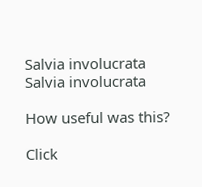Salvia involucrata
Salvia involucrata

How useful was this?

Click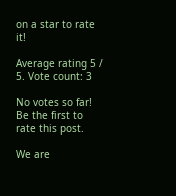on a star to rate it!

Average rating 5 / 5. Vote count: 3

No votes so far! Be the first to rate this post.

We are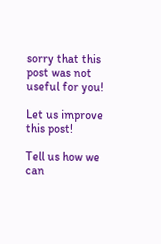sorry that this post was not useful for you!

Let us improve this post!

Tell us how we can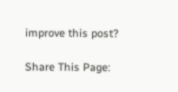improve this post?

Share This Page: